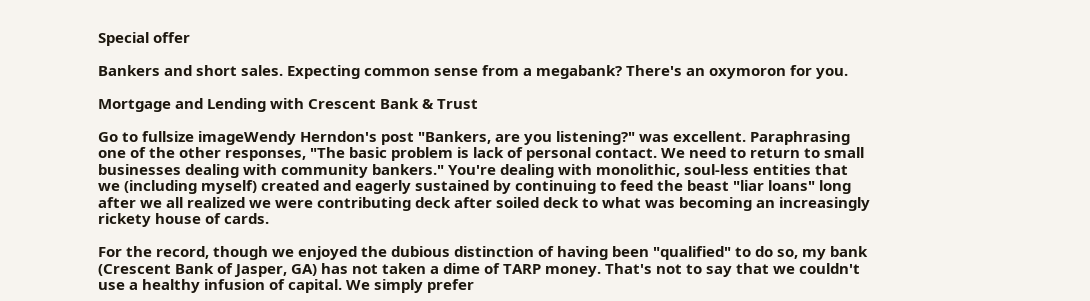Special offer

Bankers and short sales. Expecting common sense from a megabank? There's an oxymoron for you.

Mortgage and Lending with Crescent Bank & Trust

Go to fullsize imageWendy Herndon's post "Bankers, are you listening?" was excellent. Paraphrasing one of the other responses, "The basic problem is lack of personal contact. We need to return to small businesses dealing with community bankers." You're dealing with monolithic, soul-less entities that we (including myself) created and eagerly sustained by continuing to feed the beast "liar loans" long after we all realized we were contributing deck after soiled deck to what was becoming an increasingly rickety house of cards.

For the record, though we enjoyed the dubious distinction of having been "qualified" to do so, my bank (Crescent Bank of Jasper, GA) has not taken a dime of TARP money. That's not to say that we couldn't use a healthy infusion of capital. We simply prefer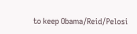to keep Obama/Reid/Pelosi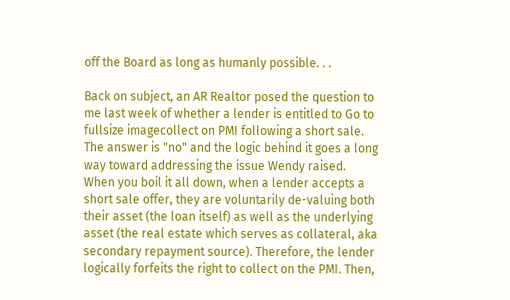off the Board as long as humanly possible. . .

Back on subject, an AR Realtor posed the question to me last week of whether a lender is entitled to Go to fullsize imagecollect on PMI following a short sale. The answer is "no" and the logic behind it goes a long way toward addressing the issue Wendy raised.  When you boil it all down, when a lender accepts a short sale offer, they are voluntarily de-valuing both their asset (the loan itself) as well as the underlying asset (the real estate which serves as collateral, aka secondary repayment source). Therefore, the lender logically forfeits the right to collect on the PMI. Then,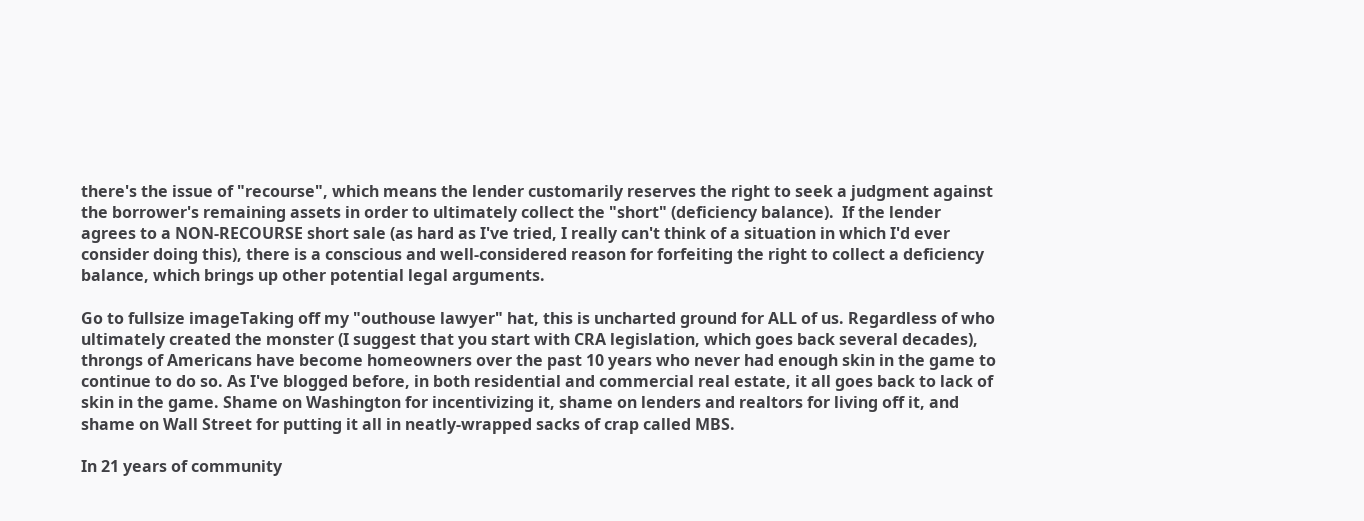there's the issue of "recourse", which means the lender customarily reserves the right to seek a judgment against the borrower's remaining assets in order to ultimately collect the "short" (deficiency balance).  If the lender agrees to a NON-RECOURSE short sale (as hard as I've tried, I really can't think of a situation in which I'd ever consider doing this), there is a conscious and well-considered reason for forfeiting the right to collect a deficiency balance, which brings up other potential legal arguments.

Go to fullsize imageTaking off my "outhouse lawyer" hat, this is uncharted ground for ALL of us. Regardless of who ultimately created the monster (I suggest that you start with CRA legislation, which goes back several decades), throngs of Americans have become homeowners over the past 10 years who never had enough skin in the game to continue to do so. As I've blogged before, in both residential and commercial real estate, it all goes back to lack of skin in the game. Shame on Washington for incentivizing it, shame on lenders and realtors for living off it, and shame on Wall Street for putting it all in neatly-wrapped sacks of crap called MBS.

In 21 years of community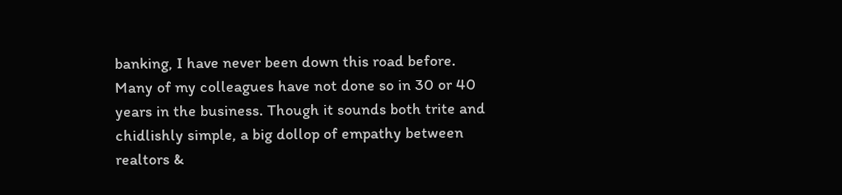banking, I have never been down this road before. Many of my colleagues have not done so in 30 or 40 years in the business. Though it sounds both trite and chidlishly simple, a big dollop of empathy between realtors &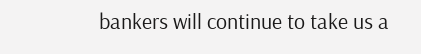bankers will continue to take us a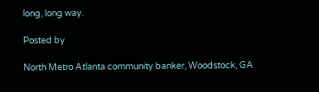long, long way.

Posted by

North Metro Atlanta community banker, Woodstock, GA